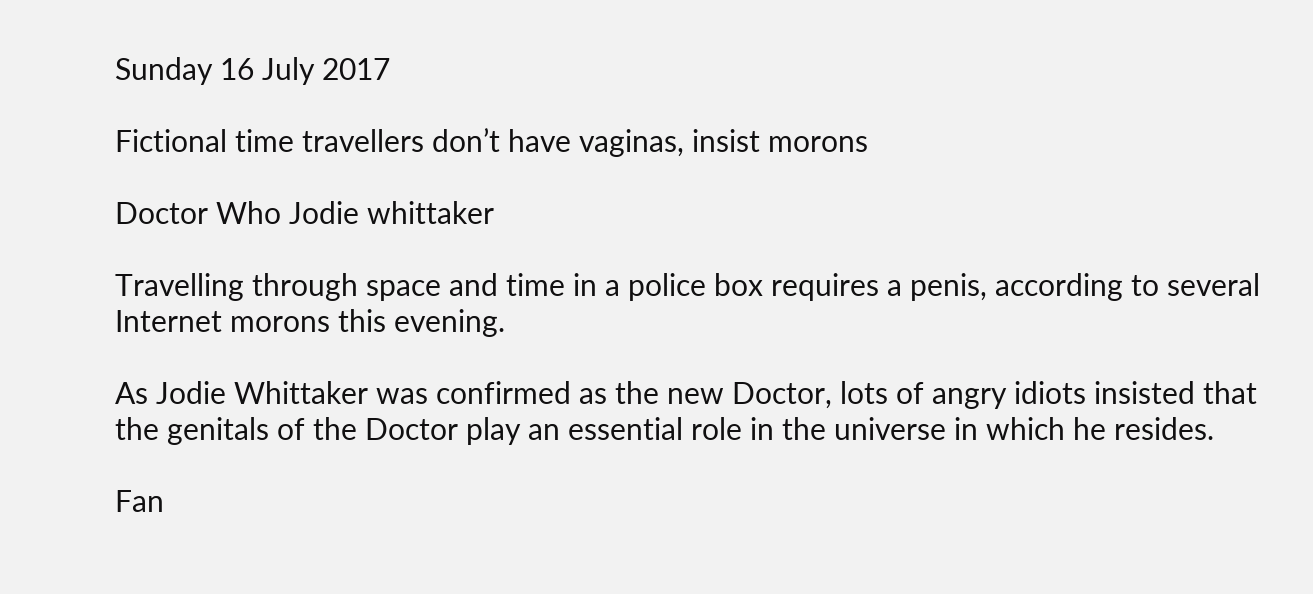Sunday 16 July 2017

Fictional time travellers don’t have vaginas, insist morons

Doctor Who Jodie whittaker

Travelling through space and time in a police box requires a penis, according to several Internet morons this evening.

As Jodie Whittaker was confirmed as the new Doctor, lots of angry idiots insisted that the genitals of the Doctor play an essential role in the universe in which he resides.

Fan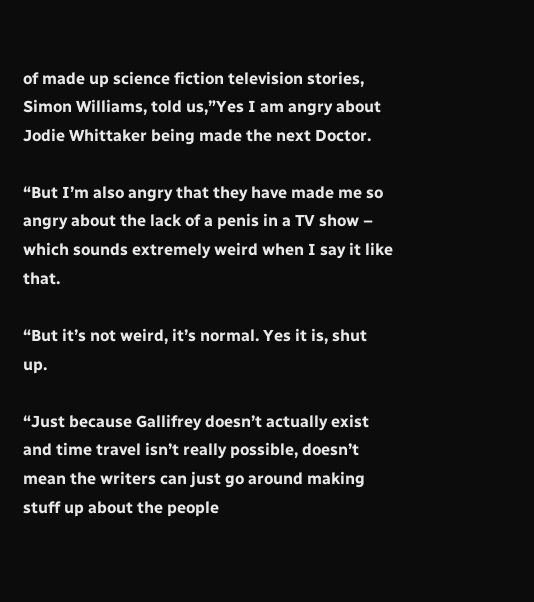of made up science fiction television stories, Simon Williams, told us,”Yes I am angry about Jodie Whittaker being made the next Doctor.

“But I’m also angry that they have made me so angry about the lack of a penis in a TV show – which sounds extremely weird when I say it like that.

“But it’s not weird, it’s normal. Yes it is, shut up.

“Just because Gallifrey doesn’t actually exist and time travel isn’t really possible, doesn’t mean the writers can just go around making stuff up about the people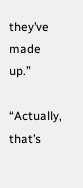they’ve made up.”

“Actually, that’s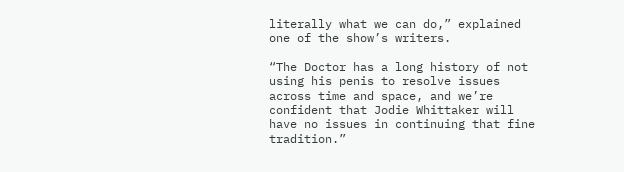literally what we can do,” explained one of the show’s writers.

“The Doctor has a long history of not using his penis to resolve issues across time and space, and we’re confident that Jodie Whittaker will have no issues in continuing that fine tradition.”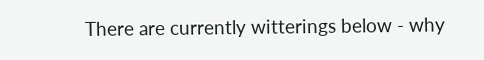There are currently witterings below - why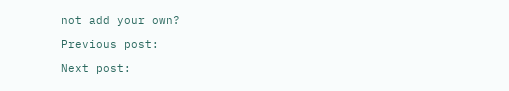not add your own?

Previous post:

Next post: